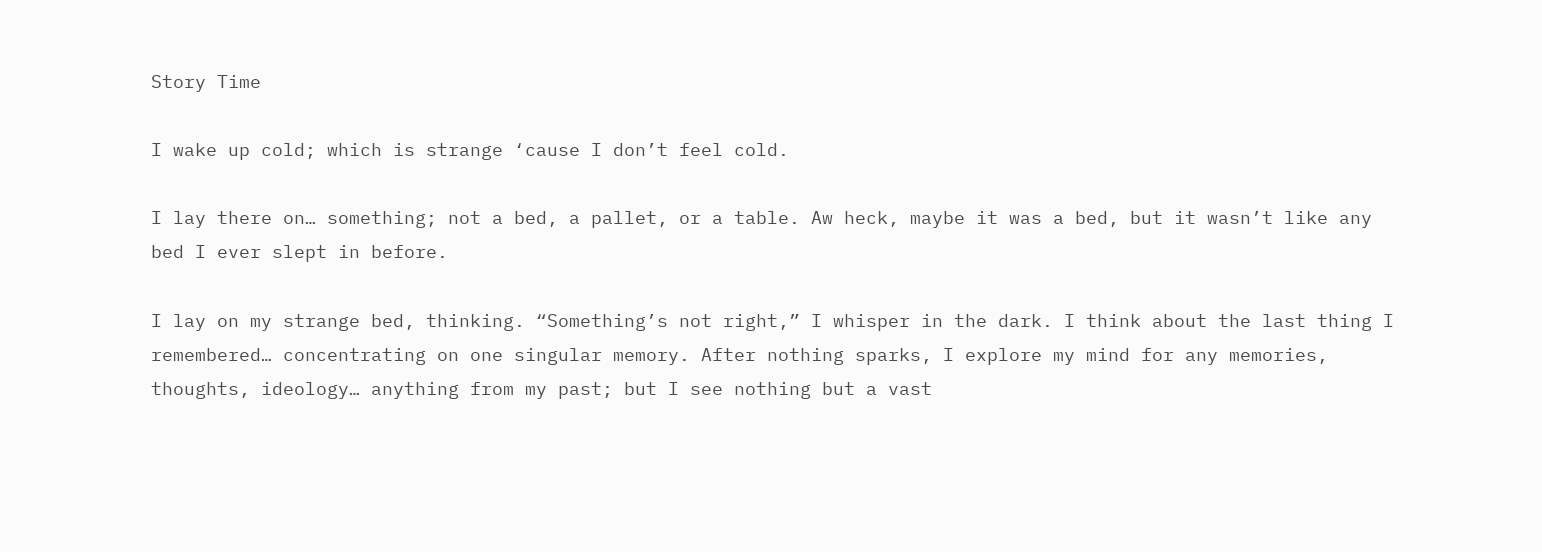Story Time

I wake up cold; which is strange ‘cause I don’t feel cold.

I lay there on… something; not a bed, a pallet, or a table. Aw heck, maybe it was a bed, but it wasn’t like any bed I ever slept in before.

I lay on my strange bed, thinking. “Something’s not right,” I whisper in the dark. I think about the last thing I remembered… concentrating on one singular memory. After nothing sparks, I explore my mind for any memories, thoughts, ideology… anything from my past; but I see nothing but a vast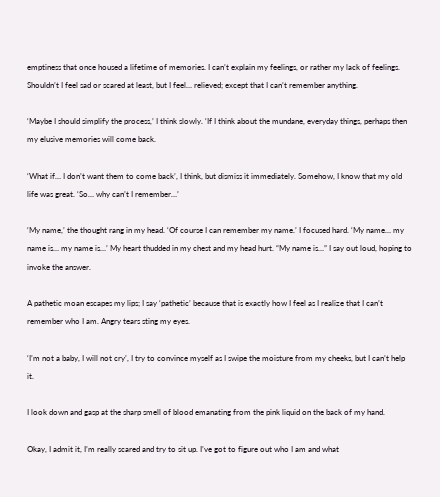emptiness that once housed a lifetime of memories. I can’t explain my feelings, or rather my lack of feelings. Shouldn’t I feel sad or scared at least, but I feel… relieved; except that I can’t remember anything.

‘Maybe I should simplify the process,’ I think slowly. ‘If I think about the mundane, everyday things, perhaps then my elusive memories will come back.

‘What if… I don’t want them to come back’, I think, but dismiss it immediately. Somehow, I know that my old life was great. ‘So… why can’t I remember…’

‘My name,’ the thought rang in my head. ‘Of course I can remember my name.’ I focused hard. ‘My name… my name is… my name is…’ My heart thudded in my chest and my head hurt. “My name is…” I say out loud, hoping to invoke the answer.

A pathetic moan escapes my lips; I say ‘pathetic’ because that is exactly how I feel as I realize that I can’t remember who I am. Angry tears sting my eyes.

‘I’m not a baby, I will not cry’, I try to convince myself as I swipe the moisture from my cheeks, but I can’t help it.

I look down and gasp at the sharp smell of blood emanating from the pink liquid on the back of my hand.

Okay, I admit it, I’m really scared and try to sit up. I’ve got to figure out who I am and what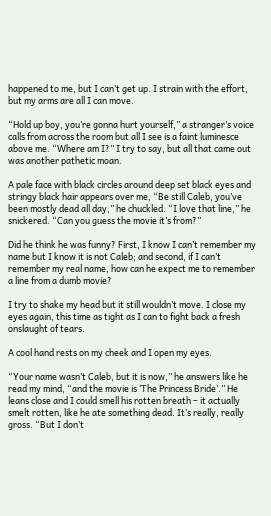happened to me, but I can’t get up. I strain with the effort, but my arms are all I can move.

“Hold up boy, you’re gonna hurt yourself,” a stranger’s voice calls from across the room but all I see is a faint luminesce above me. “Where am I?” I try to say, but all that came out was another pathetic moan.

A pale face with black circles around deep set black eyes and stringy black hair appears over me, “Be still Caleb, you’ve been mostly dead all day,” he chuckled. “I love that line,” he snickered. “Can you guess the movie it’s from?”

Did he think he was funny? First, I know I can’t remember my name but I know it is not Caleb; and second, if I can’t remember my real name, how can he expect me to remember a line from a dumb movie?

I try to shake my head but it still wouldn’t move. I close my eyes again, this time as tight as I can to fight back a fresh onslaught of tears.

A cool hand rests on my cheek and I open my eyes.

“Your name wasn’t Caleb, but it is now,” he answers like he read my mind, “and the movie is ‘The Princess Bride’.” He leans close and I could smell his rotten breath – it actually smelt rotten, like he ate something dead. It’s really, really gross. “But I don’t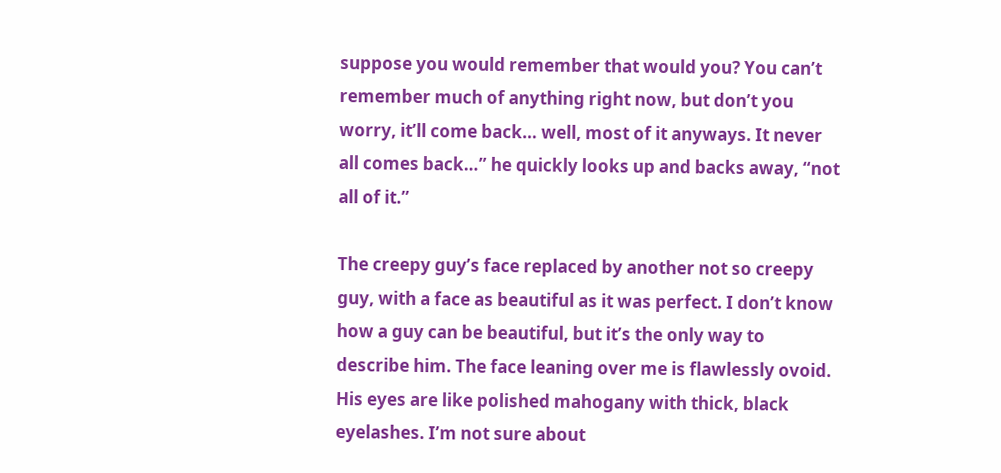suppose you would remember that would you? You can’t remember much of anything right now, but don’t you worry, it’ll come back… well, most of it anyways. It never all comes back…” he quickly looks up and backs away, “not all of it.”

The creepy guy’s face replaced by another not so creepy guy, with a face as beautiful as it was perfect. I don’t know how a guy can be beautiful, but it’s the only way to describe him. The face leaning over me is flawlessly ovoid. His eyes are like polished mahogany with thick, black eyelashes. I’m not sure about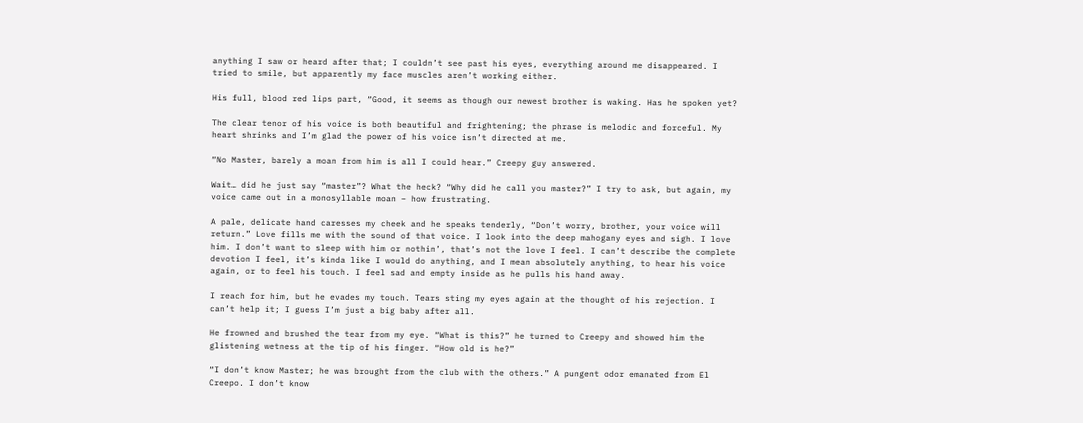anything I saw or heard after that; I couldn’t see past his eyes, everything around me disappeared. I tried to smile, but apparently my face muscles aren’t working either.

His full, blood red lips part, “Good, it seems as though our newest brother is waking. Has he spoken yet?

The clear tenor of his voice is both beautiful and frightening; the phrase is melodic and forceful. My heart shrinks and I’m glad the power of his voice isn’t directed at me.

“No Master, barely a moan from him is all I could hear.” Creepy guy answered.

Wait… did he just say “master”? What the heck? “Why did he call you master?” I try to ask, but again, my voice came out in a monosyllable moan – how frustrating.

A pale, delicate hand caresses my cheek and he speaks tenderly, “Don’t worry, brother, your voice will return.” Love fills me with the sound of that voice. I look into the deep mahogany eyes and sigh. I love him. I don’t want to sleep with him or nothin’, that’s not the love I feel. I can’t describe the complete devotion I feel, it’s kinda like I would do anything, and I mean absolutely anything, to hear his voice again, or to feel his touch. I feel sad and empty inside as he pulls his hand away.

I reach for him, but he evades my touch. Tears sting my eyes again at the thought of his rejection. I can’t help it; I guess I’m just a big baby after all.

He frowned and brushed the tear from my eye. “What is this?” he turned to Creepy and showed him the glistening wetness at the tip of his finger. “How old is he?”

“I don’t know Master; he was brought from the club with the others.” A pungent odor emanated from El Creepo. I don’t know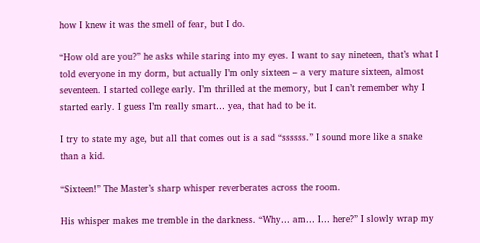how I knew it was the smell of fear, but I do.

“How old are you?” he asks while staring into my eyes. I want to say nineteen, that’s what I told everyone in my dorm, but actually I’m only sixteen – a very mature sixteen, almost seventeen. I started college early. I’m thrilled at the memory, but I can’t remember why I started early. I guess I’m really smart… yea, that had to be it.

I try to state my age, but all that comes out is a sad “ssssss.” I sound more like a snake than a kid.

“Sixteen!” The Master’s sharp whisper reverberates across the room.

His whisper makes me tremble in the darkness. “Why… am… I… here?” I slowly wrap my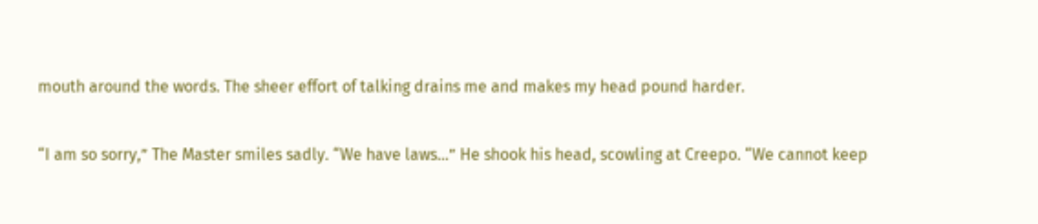mouth around the words. The sheer effort of talking drains me and makes my head pound harder.

“I am so sorry,” The Master smiles sadly. “We have laws…” He shook his head, scowling at Creepo. “We cannot keep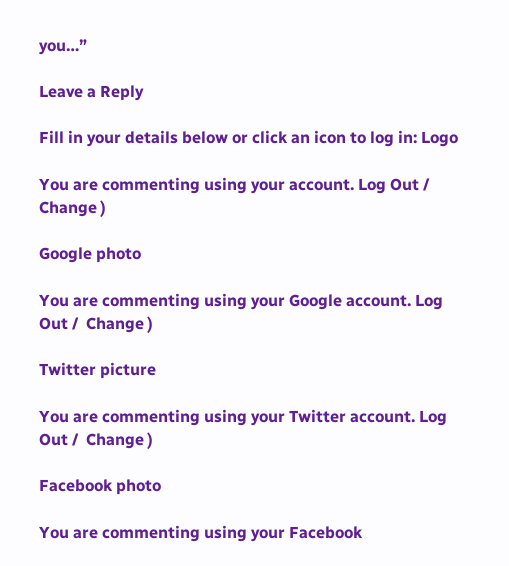you…”

Leave a Reply

Fill in your details below or click an icon to log in: Logo

You are commenting using your account. Log Out /  Change )

Google photo

You are commenting using your Google account. Log Out /  Change )

Twitter picture

You are commenting using your Twitter account. Log Out /  Change )

Facebook photo

You are commenting using your Facebook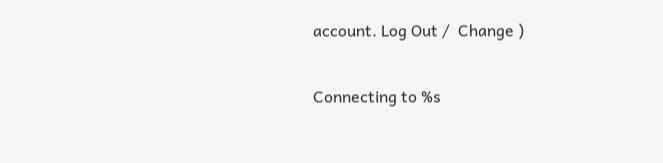account. Log Out /  Change )

Connecting to %s